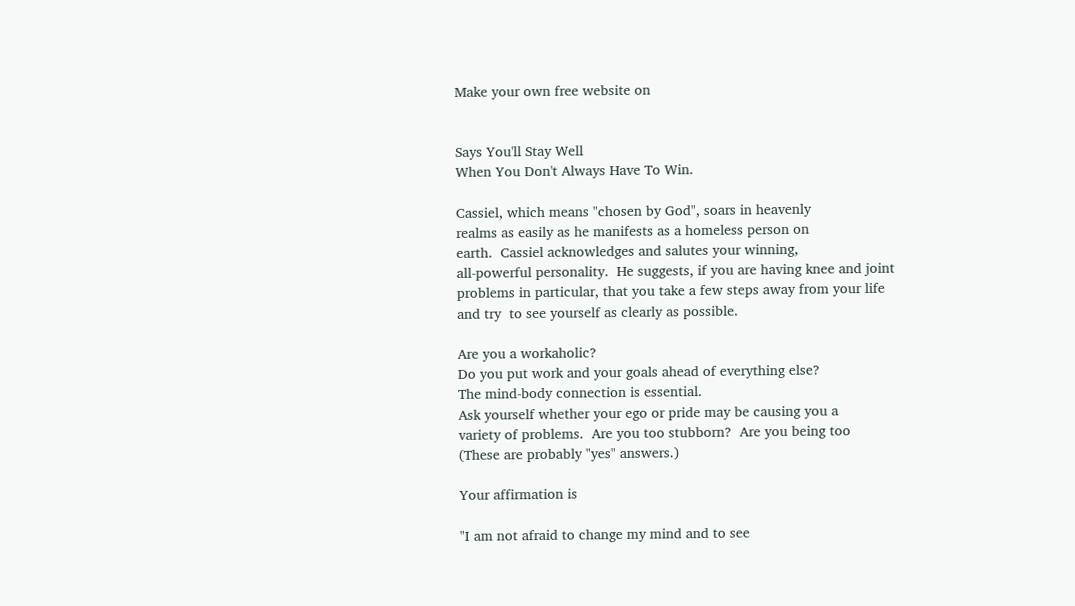Make your own free website on


Says You'll Stay Well
When You Don't Always Have To Win.

Cassiel, which means "chosen by God", soars in heavenly
realms as easily as he manifests as a homeless person on
earth.  Cassiel acknowledges and salutes your winning,
all-powerful personality.  He suggests, if you are having knee and joint problems in particular, that you take a few steps away from your life
and try  to see yourself as clearly as possible.

Are you a workaholic?
Do you put work and your goals ahead of everything else?
The mind-body connection is essential.
Ask yourself whether your ego or pride may be causing you a
variety of problems.  Are you too stubborn?  Are you being too
(These are probably "yes" answers.)

Your affirmation is

"I am not afraid to change my mind and to see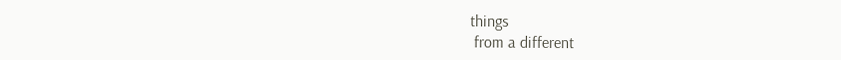things
 from a different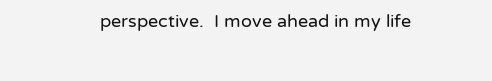perspective.  I move ahead in my life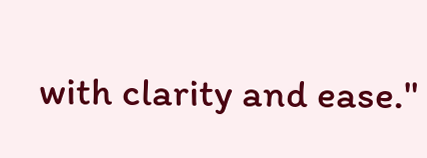with clarity and ease."